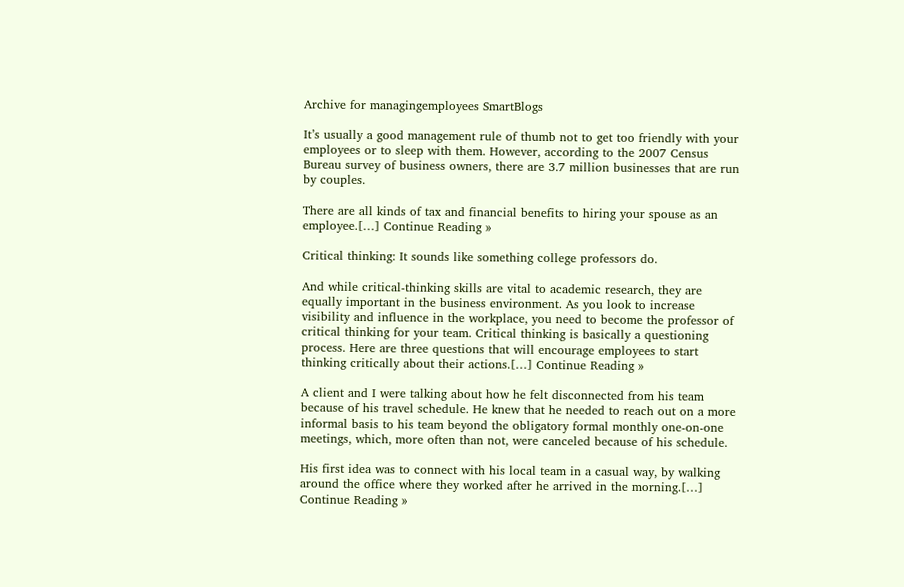Archive for managingemployees SmartBlogs

It’s usually a good management rule of thumb not to get too friendly with your employees or to sleep with them. However, according to the 2007 Census Bureau survey of business owners, there are 3.7 million businesses that are run by couples.

There are all kinds of tax and financial benefits to hiring your spouse as an employee.[…] Continue Reading »

Critical thinking: It sounds like something college professors do.

And while critical-thinking skills are vital to academic research, they are equally important in the business environment. As you look to increase visibility and influence in the workplace, you need to become the professor of critical thinking for your team. Critical thinking is basically a questioning process. Here are three questions that will encourage employees to start thinking critically about their actions.[…] Continue Reading »

A client and I were talking about how he felt disconnected from his team because of his travel schedule. He knew that he needed to reach out on a more informal basis to his team beyond the obligatory formal monthly one-on-one meetings, which, more often than not, were canceled because of his schedule.

His first idea was to connect with his local team in a casual way, by walking around the office where they worked after he arrived in the morning.[…] Continue Reading »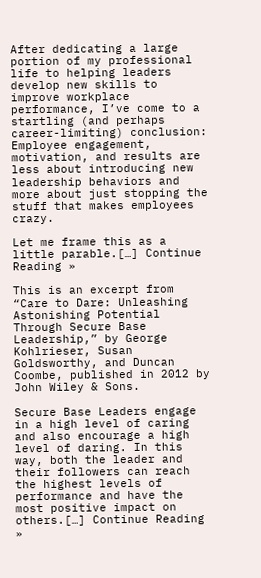After dedicating a large portion of my professional life to helping leaders develop new skills to improve workplace performance, I’ve come to a startling (and perhaps career-limiting) conclusion: Employee engagement, motivation, and results are less about introducing new leadership behaviors and more about just stopping the stuff that makes employees crazy.

Let me frame this as a little parable.[…] Continue Reading »

This is an excerpt from “Care to Dare: Unleashing Astonishing Potential Through Secure Base Leadership,” by George Kohlrieser, Susan Goldsworthy, and Duncan Coombe, published in 2012 by John Wiley & Sons.

Secure Base Leaders engage in a high level of caring and also encourage a high level of daring. In this way, both the leader and their followers can reach the highest levels of performance and have the most positive impact on others.[…] Continue Reading »